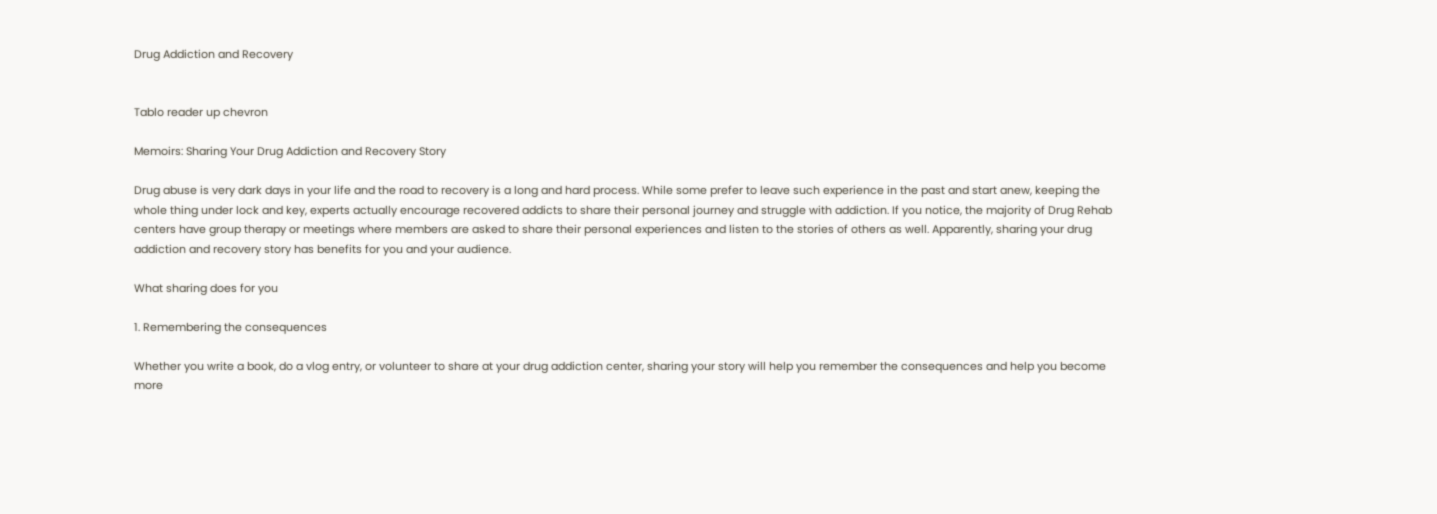Drug Addiction and Recovery


Tablo reader up chevron

Memoirs: Sharing Your Drug Addiction and Recovery Story

Drug abuse is very dark days in your life and the road to recovery is a long and hard process. While some prefer to leave such experience in the past and start anew, keeping the whole thing under lock and key, experts actually encourage recovered addicts to share their personal journey and struggle with addiction. If you notice, the majority of Drug Rehab centers have group therapy or meetings where members are asked to share their personal experiences and listen to the stories of others as well. Apparently, sharing your drug addiction and recovery story has benefits for you and your audience.

What sharing does for you

1. Remembering the consequences

Whether you write a book, do a vlog entry, or volunteer to share at your drug addiction center, sharing your story will help you remember the consequences and help you become more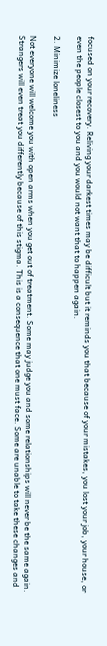focused on your recovery. Reliving your darkest times may be difficult but it reminds you that because of your mistakes, you lost your job, your house, or even the people closest to you and you would not want that to happen again.

2. Minimize loneliness

Not everyone will welcome you with open arms when you get out of treatment. Some may judge you and some relationships will never be the same again. Strangers will even treat you differently because of this stigma. This is a consequence that one must face. Some are unable to take these changes and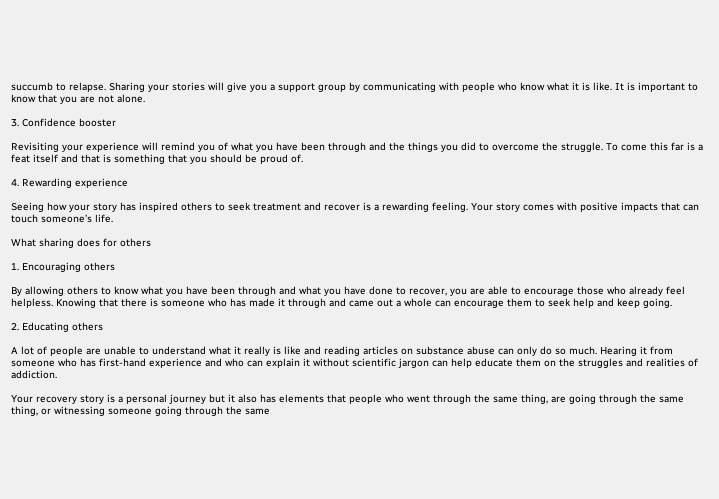succumb to relapse. Sharing your stories will give you a support group by communicating with people who know what it is like. It is important to know that you are not alone.

3. Confidence booster

Revisiting your experience will remind you of what you have been through and the things you did to overcome the struggle. To come this far is a feat itself and that is something that you should be proud of.

4. Rewarding experience

Seeing how your story has inspired others to seek treatment and recover is a rewarding feeling. Your story comes with positive impacts that can touch someone’s life.

What sharing does for others

1. Encouraging others

By allowing others to know what you have been through and what you have done to recover, you are able to encourage those who already feel helpless. Knowing that there is someone who has made it through and came out a whole can encourage them to seek help and keep going.

2. Educating others

A lot of people are unable to understand what it really is like and reading articles on substance abuse can only do so much. Hearing it from someone who has first-hand experience and who can explain it without scientific jargon can help educate them on the struggles and realities of addiction.

Your recovery story is a personal journey but it also has elements that people who went through the same thing, are going through the same thing, or witnessing someone going through the same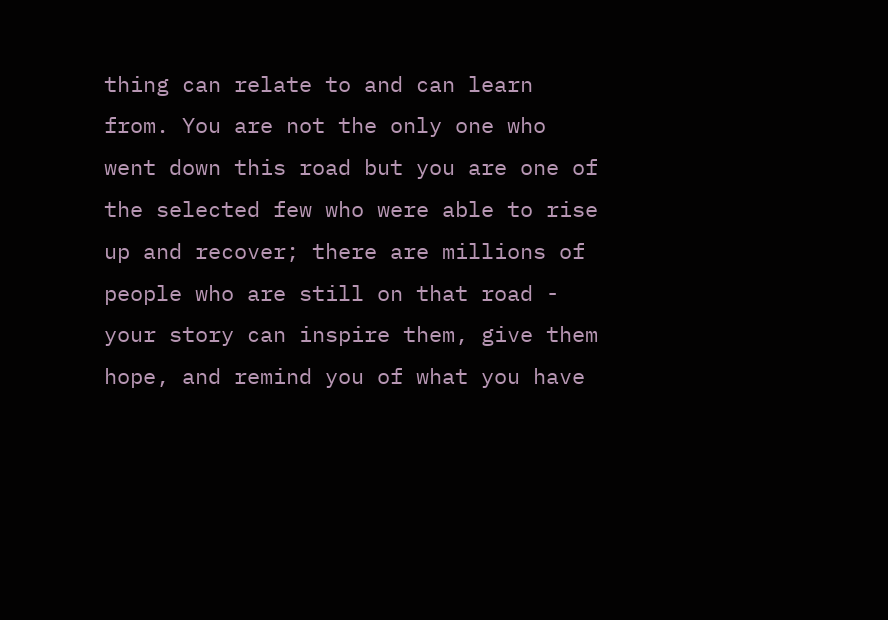thing can relate to and can learn from. You are not the only one who went down this road but you are one of the selected few who were able to rise up and recover; there are millions of people who are still on that road - your story can inspire them, give them hope, and remind you of what you have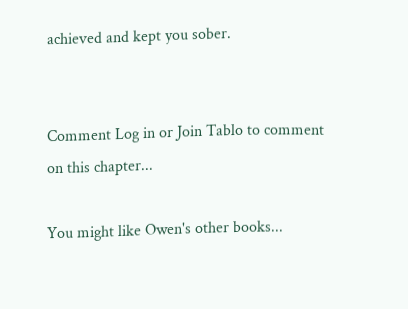achieved and kept you sober.


Comment Log in or Join Tablo to comment on this chapter...

You might like Owen's other books...